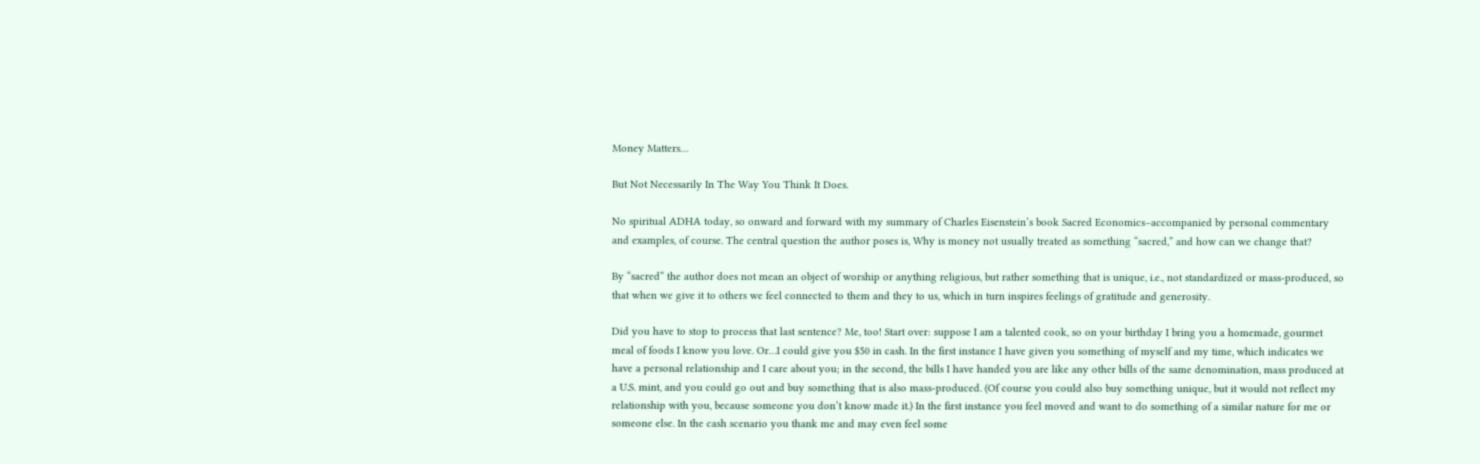Money Matters…

But Not Necessarily In The Way You Think It Does.

No spiritual ADHA today, so onward and forward with my summary of Charles Eisenstein’s book Sacred Economics–accompanied by personal commentary and examples, of course. The central question the author poses is, Why is money not usually treated as something “sacred,” and how can we change that?

By “sacred” the author does not mean an object of worship or anything religious, but rather something that is unique, i.e., not standardized or mass-produced, so that when we give it to others we feel connected to them and they to us, which in turn inspires feelings of gratitude and generosity.

Did you have to stop to process that last sentence? Me, too! Start over: suppose I am a talented cook, so on your birthday I bring you a homemade, gourmet meal of foods I know you love. Or…I could give you $50 in cash. In the first instance I have given you something of myself and my time, which indicates we have a personal relationship and I care about you; in the second, the bills I have handed you are like any other bills of the same denomination, mass produced at a U.S. mint, and you could go out and buy something that is also mass-produced. (Of course you could also buy something unique, but it would not reflect my relationship with you, because someone you don’t know made it.) In the first instance you feel moved and want to do something of a similar nature for me or someone else. In the cash scenario you thank me and may even feel some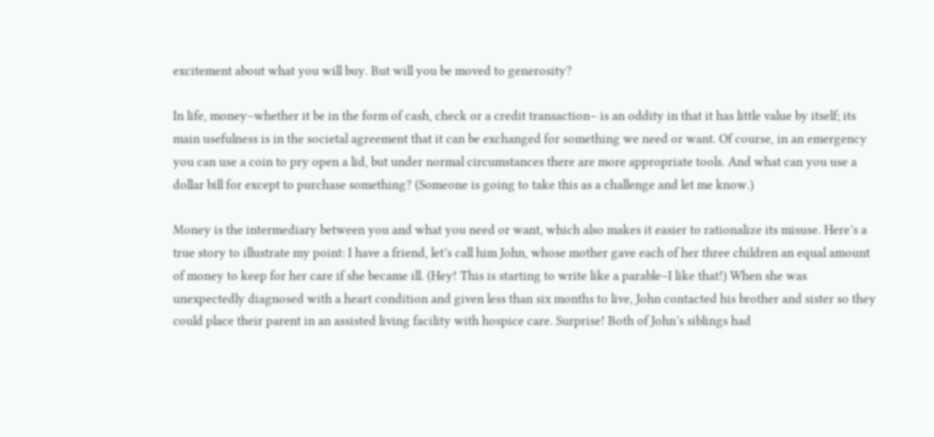excitement about what you will buy. But will you be moved to generosity?

In life, money–whether it be in the form of cash, check or a credit transaction– is an oddity in that it has little value by itself; its main usefulness is in the societal agreement that it can be exchanged for something we need or want. Of course, in an emergency you can use a coin to pry open a lid, but under normal circumstances there are more appropriate tools. And what can you use a dollar bill for except to purchase something? (Someone is going to take this as a challenge and let me know.)

Money is the intermediary between you and what you need or want, which also makes it easier to rationalize its misuse. Here’s a true story to illustrate my point: I have a friend, let’s call him John, whose mother gave each of her three children an equal amount of money to keep for her care if she became ill. (Hey! This is starting to write like a parable–I like that!) When she was unexpectedly diagnosed with a heart condition and given less than six months to live, John contacted his brother and sister so they could place their parent in an assisted living facility with hospice care. Surprise! Both of John’s siblings had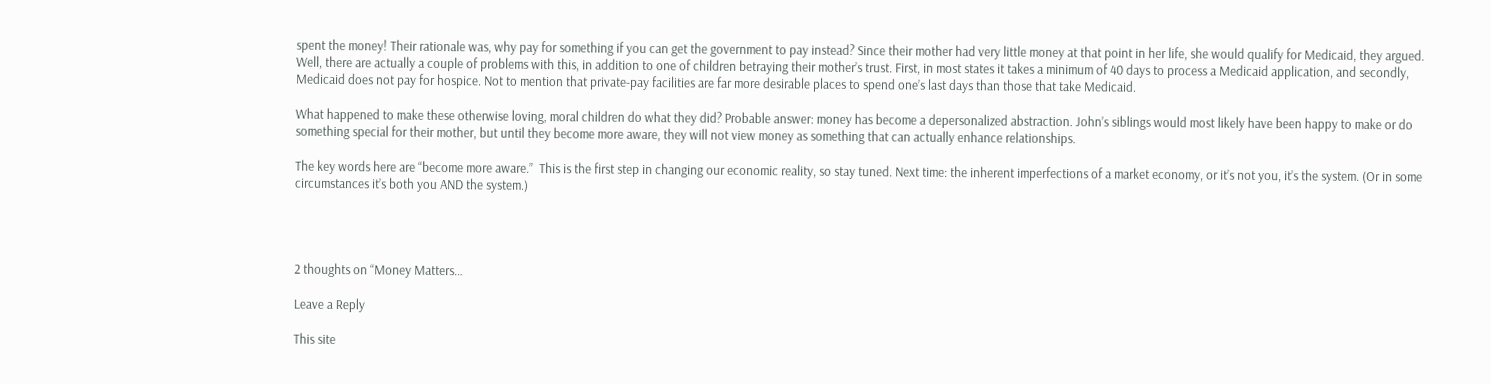spent the money! Their rationale was, why pay for something if you can get the government to pay instead? Since their mother had very little money at that point in her life, she would qualify for Medicaid, they argued. Well, there are actually a couple of problems with this, in addition to one of children betraying their mother’s trust. First, in most states it takes a minimum of 40 days to process a Medicaid application, and secondly, Medicaid does not pay for hospice. Not to mention that private-pay facilities are far more desirable places to spend one’s last days than those that take Medicaid.

What happened to make these otherwise loving, moral children do what they did? Probable answer: money has become a depersonalized abstraction. John’s siblings would most likely have been happy to make or do something special for their mother, but until they become more aware, they will not view money as something that can actually enhance relationships.

The key words here are “become more aware.”  This is the first step in changing our economic reality, so stay tuned. Next time: the inherent imperfections of a market economy, or it’s not you, it’s the system. (Or in some circumstances it’s both you AND the system.)




2 thoughts on “Money Matters…

Leave a Reply

This site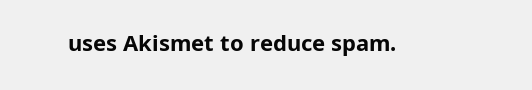uses Akismet to reduce spam.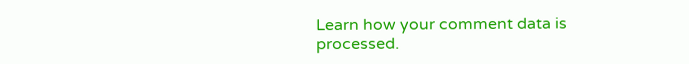Learn how your comment data is processed.